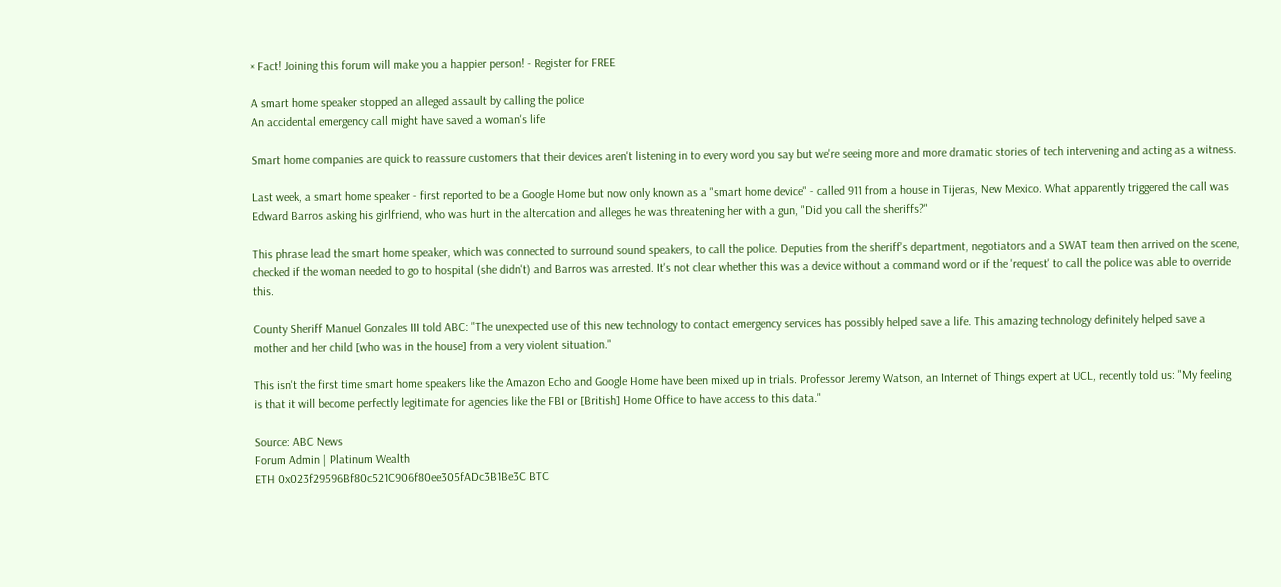× Fact! Joining this forum will make you a happier person! - Register for FREE

A smart home speaker stopped an alleged assault by calling the police
An accidental emergency call might have saved a woman's life

Smart home companies are quick to reassure customers that their devices aren't listening in to every word you say but we're seeing more and more dramatic stories of tech intervening and acting as a witness.

Last week, a smart home speaker - first reported to be a Google Home but now only known as a "smart home device" - called 911 from a house in Tijeras, New Mexico. What apparently triggered the call was Edward Barros asking his girlfriend, who was hurt in the altercation and alleges he was threatening her with a gun, "Did you call the sheriffs?"

This phrase lead the smart home speaker, which was connected to surround sound speakers, to call the police. Deputies from the sheriff's department, negotiators and a SWAT team then arrived on the scene, checked if the woman needed to go to hospital (she didn't) and Barros was arrested. It's not clear whether this was a device without a command word or if the 'request' to call the police was able to override this.

County Sheriff Manuel Gonzales III told ABC: "The unexpected use of this new technology to contact emergency services has possibly helped save a life. This amazing technology definitely helped save a mother and her child [who was in the house] from a very violent situation."

This isn't the first time smart home speakers like the Amazon Echo and Google Home have been mixed up in trials. Professor Jeremy Watson, an Internet of Things expert at UCL, recently told us: "My feeling is that it will become perfectly legitimate for agencies like the FBI or [British] Home Office to have access to this data."

Source: ABC News
Forum Admin | Platinum Wealth
ETH 0x023f29596Bf80c521C906f80ee305fADc3B1Be3C BTC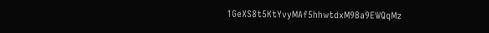1GeXS8t5KtYvyMAf5hhwtdxM9Ba9EWQqMz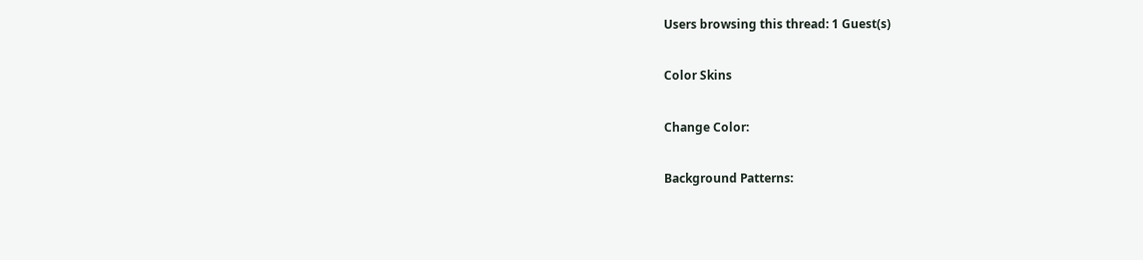Users browsing this thread: 1 Guest(s)

Color Skins

Change Color:

Background Patterns: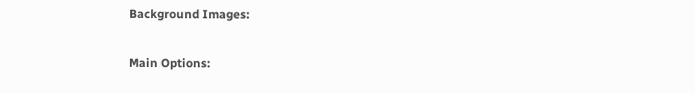Background Images:

Main Options: